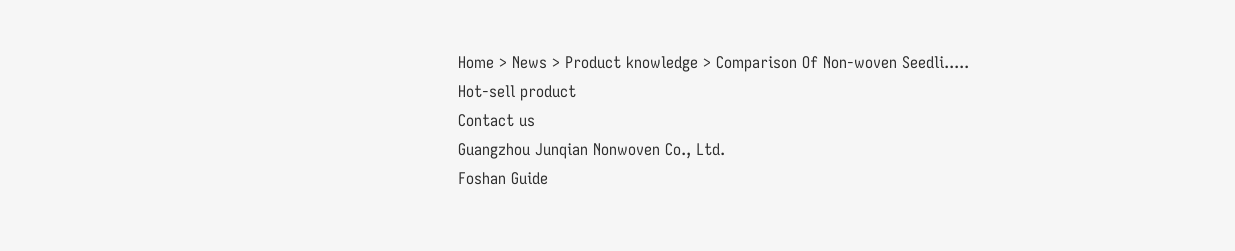Home > News > Product knowledge > Comparison Of Non-woven Seedli.....
Hot-sell product
Contact us
Guangzhou Junqian Nonwoven Co., Ltd.
Foshan Guide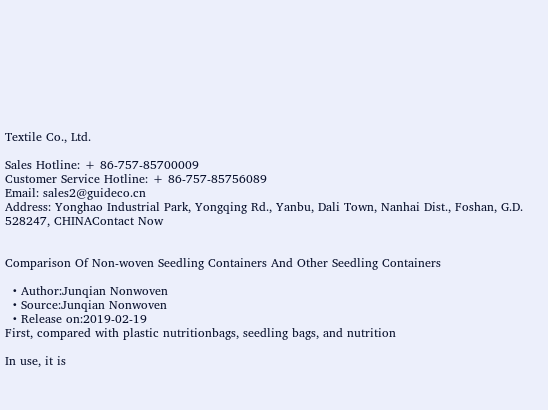Textile Co., Ltd.

Sales Hotline: + 86-757-85700009
Customer Service Hotline: + 86-757-85756089
Email: sales2@guideco.cn
Address: Yonghao Industrial Park, Yongqing Rd., Yanbu, Dali Town, Nanhai Dist., Foshan, G.D. 528247, CHINAContact Now


Comparison Of Non-woven Seedling Containers And Other Seedling Containers

  • Author:Junqian Nonwoven
  • Source:Junqian Nonwoven
  • Release on:2019-02-19
First, compared with plastic nutritionbags, seedling bags, and nutrition

In use, it is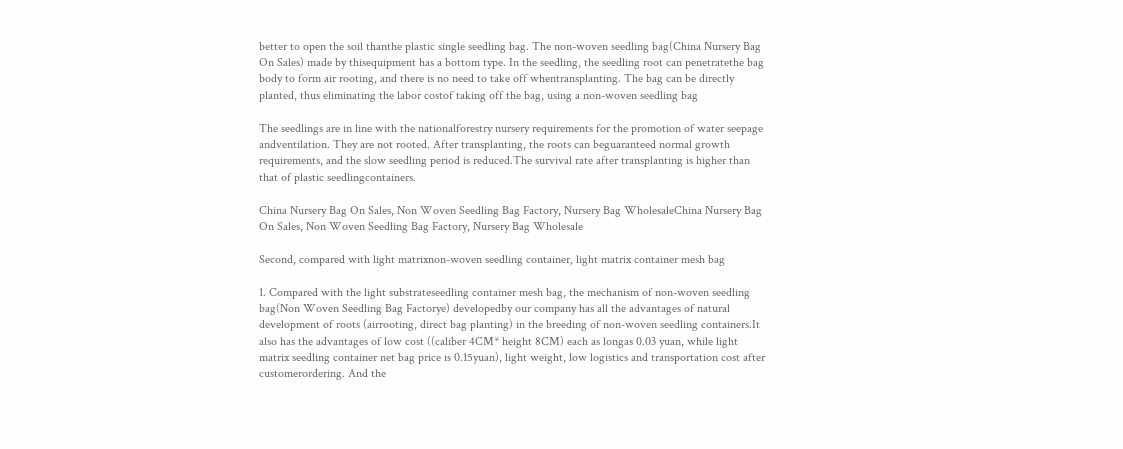better to open the soil thanthe plastic single seedling bag. The non-woven seedling bag(China Nursery Bag On Sales) made by thisequipment has a bottom type. In the seedling, the seedling root can penetratethe bag body to form air rooting, and there is no need to take off whentransplanting. The bag can be directly planted, thus eliminating the labor costof taking off the bag, using a non-woven seedling bag

The seedlings are in line with the nationalforestry nursery requirements for the promotion of water seepage andventilation. They are not rooted. After transplanting, the roots can beguaranteed normal growth requirements, and the slow seedling period is reduced.The survival rate after transplanting is higher than that of plastic seedlingcontainers.

China Nursery Bag On Sales, Non Woven Seedling Bag Factory, Nursery Bag WholesaleChina Nursery Bag On Sales, Non Woven Seedling Bag Factory, Nursery Bag Wholesale

Second, compared with light matrixnon-woven seedling container, light matrix container mesh bag

1. Compared with the light substrateseedling container mesh bag, the mechanism of non-woven seedling bag(Non Woven Seedling Bag Factorye) developedby our company has all the advantages of natural development of roots (airrooting, direct bag planting) in the breeding of non-woven seedling containers.It also has the advantages of low cost ((caliber 4CM* height 8CM) each as longas 0.03 yuan, while light matrix seedling container net bag price is 0.15yuan), light weight, low logistics and transportation cost after customerordering. And the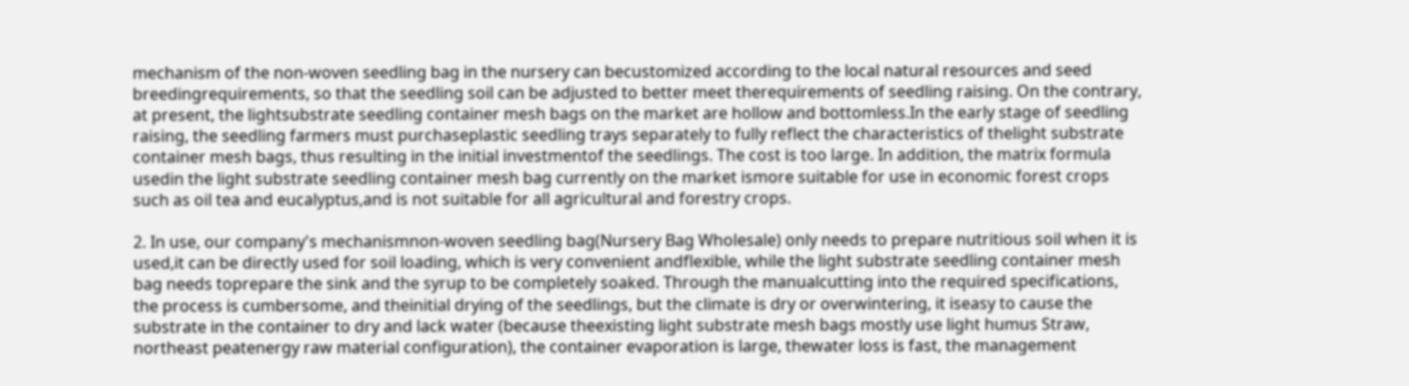mechanism of the non-woven seedling bag in the nursery can becustomized according to the local natural resources and seed breedingrequirements, so that the seedling soil can be adjusted to better meet therequirements of seedling raising. On the contrary, at present, the lightsubstrate seedling container mesh bags on the market are hollow and bottomless.In the early stage of seedling raising, the seedling farmers must purchaseplastic seedling trays separately to fully reflect the characteristics of thelight substrate container mesh bags, thus resulting in the initial investmentof the seedlings. The cost is too large. In addition, the matrix formula usedin the light substrate seedling container mesh bag currently on the market ismore suitable for use in economic forest crops such as oil tea and eucalyptus,and is not suitable for all agricultural and forestry crops.

2. In use, our company's mechanismnon-woven seedling bag(Nursery Bag Wholesale) only needs to prepare nutritious soil when it is used,it can be directly used for soil loading, which is very convenient andflexible, while the light substrate seedling container mesh bag needs toprepare the sink and the syrup to be completely soaked. Through the manualcutting into the required specifications, the process is cumbersome, and theinitial drying of the seedlings, but the climate is dry or overwintering, it iseasy to cause the substrate in the container to dry and lack water (because theexisting light substrate mesh bags mostly use light humus Straw, northeast peatenergy raw material configuration), the container evaporation is large, thewater loss is fast, the management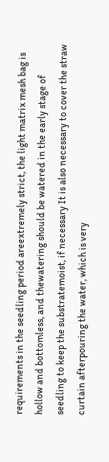requirements in the seedling period areextremely strict, the light matrix mesh bag is hollow and bottomless, and thewatering should be watered in the early stage of seedling to keep the substratemoist, if necessary It is also necessary to cover the straw curtain afterpouring the water, which is very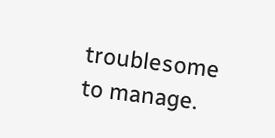troublesome to manage.